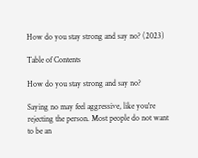How do you stay strong and say no? (2023)

Table of Contents

How do you stay strong and say no?

Saying no may feel aggressive, like you're rejecting the person. Most people do not want to be an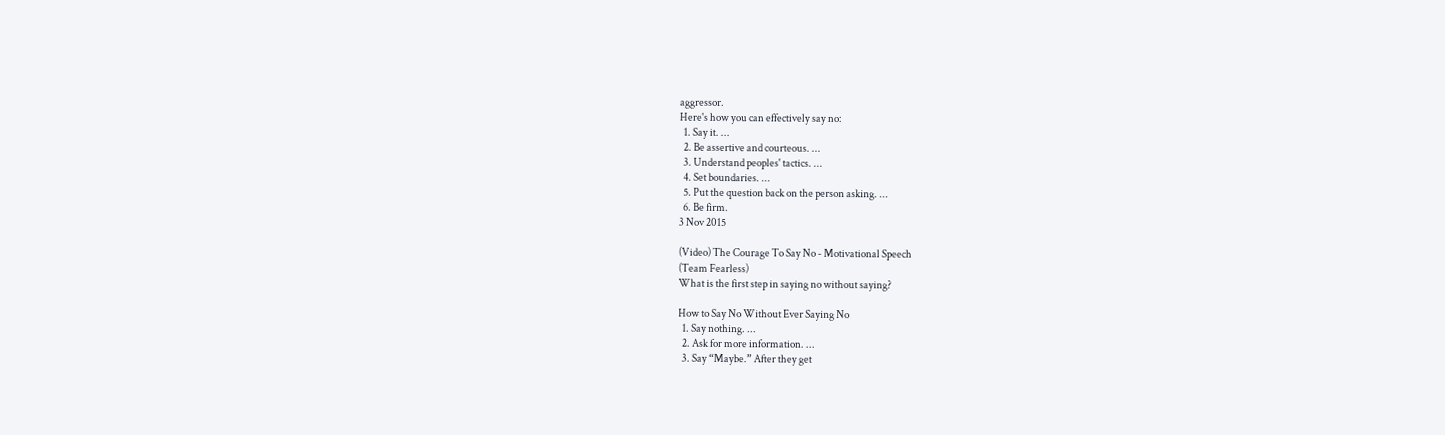aggressor.
Here's how you can effectively say no:
  1. Say it. ...
  2. Be assertive and courteous. ...
  3. Understand peoples' tactics. ...
  4. Set boundaries. ...
  5. Put the question back on the person asking. ...
  6. Be firm.
3 Nov 2015

(Video) The Courage To Say No - Motivational Speech
(Team Fearless)
What is the first step in saying no without saying?

How to Say No Without Ever Saying No
  1. Say nothing. ...
  2. Ask for more information. ...
  3. Say “Maybe.” After they get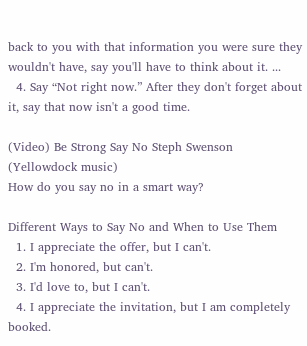back to you with that information you were sure they wouldn't have, say you'll have to think about it. ...
  4. Say “Not right now.” After they don't forget about it, say that now isn't a good time.

(Video) Be Strong Say No Steph Swenson
(Yellowdock music)
How do you say no in a smart way?

Different Ways to Say No and When to Use Them
  1. I appreciate the offer, but I can't.
  2. I'm honored, but can't.
  3. I'd love to, but I can't.
  4. I appreciate the invitation, but I am completely booked.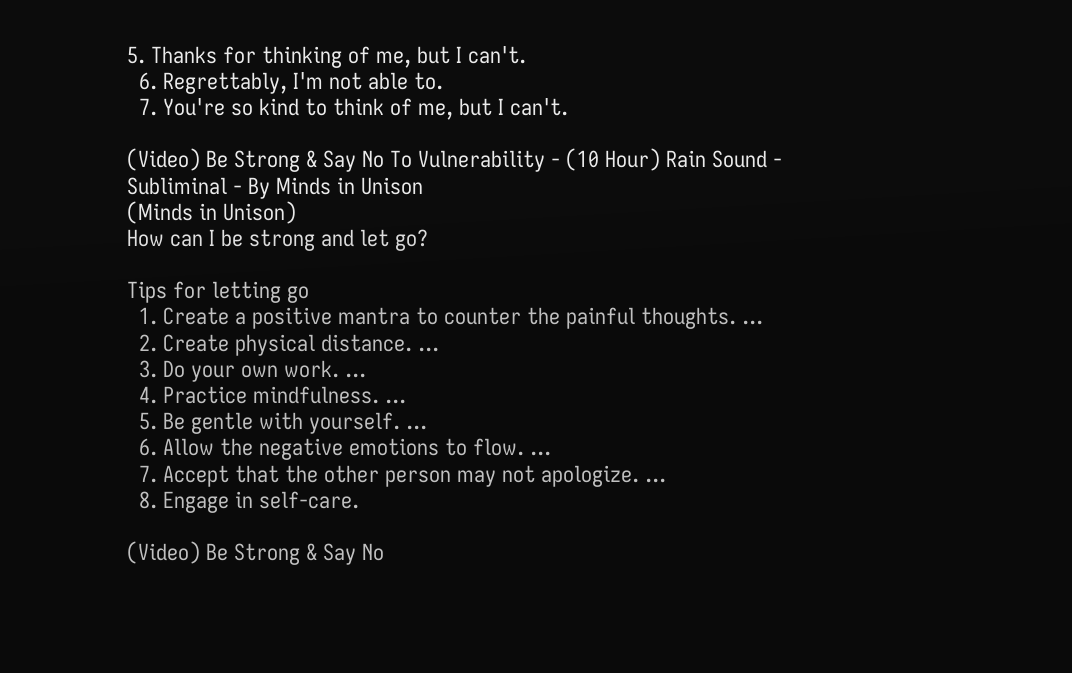5. Thanks for thinking of me, but I can't.
  6. Regrettably, I'm not able to.
  7. You're so kind to think of me, but I can't.

(Video) Be Strong & Say No To Vulnerability - (10 Hour) Rain Sound - Subliminal - By Minds in Unison
(Minds in Unison)
How can I be strong and let go?

Tips for letting go
  1. Create a positive mantra to counter the painful thoughts. ...
  2. Create physical distance. ...
  3. Do your own work. ...
  4. Practice mindfulness. ...
  5. Be gentle with yourself. ...
  6. Allow the negative emotions to flow. ...
  7. Accept that the other person may not apologize. ...
  8. Engage in self-care.

(Video) Be Strong & Say No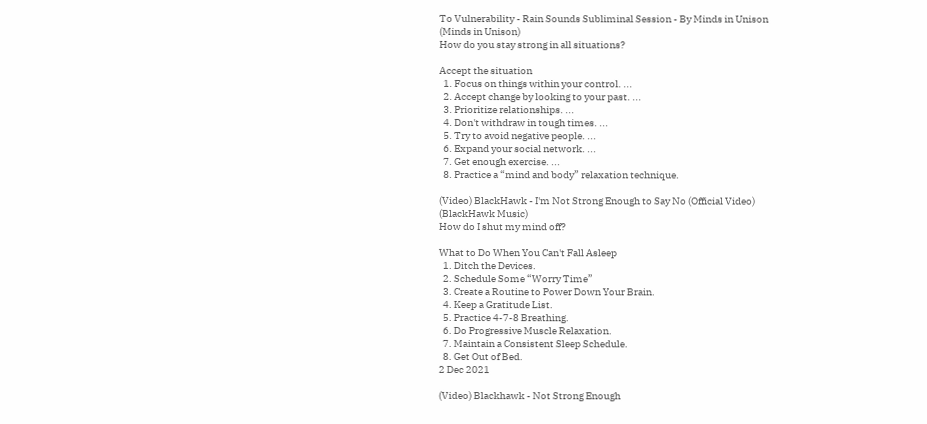To Vulnerability - Rain Sounds Subliminal Session - By Minds in Unison
(Minds in Unison)
How do you stay strong in all situations?

Accept the situation
  1. Focus on things within your control. ...
  2. Accept change by looking to your past. ...
  3. Prioritize relationships. ...
  4. Don't withdraw in tough times. ...
  5. Try to avoid negative people. ...
  6. Expand your social network. ...
  7. Get enough exercise. ...
  8. Practice a “mind and body” relaxation technique.

(Video) BlackHawk - I'm Not Strong Enough to Say No (Official Video)
(BlackHawk Music)
How do I shut my mind off?

What to Do When You Can't Fall Asleep
  1. Ditch the Devices.
  2. Schedule Some “Worry Time”
  3. Create a Routine to Power Down Your Brain.
  4. Keep a Gratitude List.
  5. Practice 4-7-8 Breathing.
  6. Do Progressive Muscle Relaxation.
  7. Maintain a Consistent Sleep Schedule.
  8. Get Out of Bed.
2 Dec 2021

(Video) Blackhawk - Not Strong Enough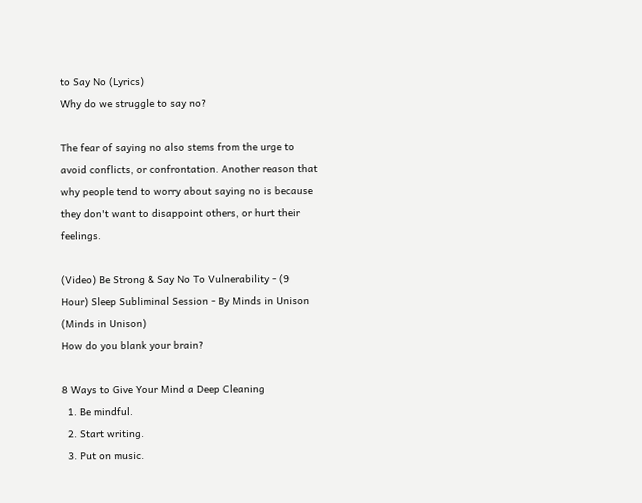to Say No (Lyrics)
Why do we struggle to say no?

The fear of saying no also stems from the urge to avoid conflicts, or confrontation. Another reason that why people tend to worry about saying no is because they don't want to disappoint others, or hurt their feelings.

(Video) Be Strong & Say No To Vulnerability - (9 Hour) Sleep Subliminal Session - By Minds in Unison
(Minds in Unison)
How do you blank your brain?

8 Ways to Give Your Mind a Deep Cleaning
  1. Be mindful.
  2. Start writing.
  3. Put on music.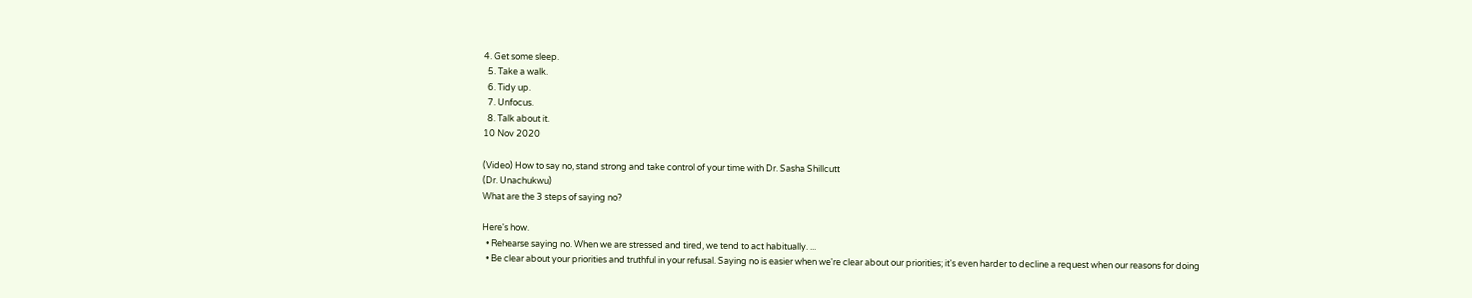4. Get some sleep.
  5. Take a walk.
  6. Tidy up.
  7. Unfocus.
  8. Talk about it.
10 Nov 2020

(Video) How to say no, stand strong and take control of your time with Dr. Sasha Shillcutt
(Dr. Unachukwu)
What are the 3 steps of saying no?

Here's how.
  • Rehearse saying no. When we are stressed and tired, we tend to act habitually. ...
  • Be clear about your priorities and truthful in your refusal. Saying no is easier when we're clear about our priorities; it's even harder to decline a request when our reasons for doing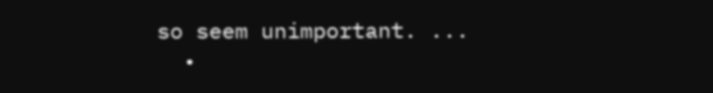so seem unimportant. ...
  •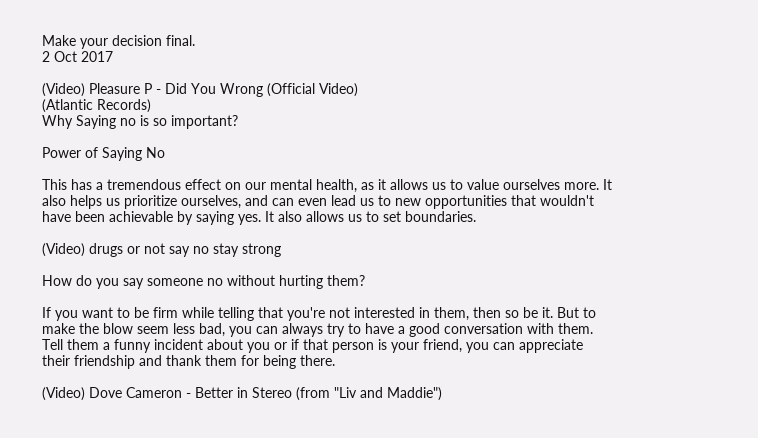Make your decision final.
2 Oct 2017

(Video) Pleasure P - Did You Wrong (Official Video)
(Atlantic Records)
Why Saying no is so important?

Power of Saying No

This has a tremendous effect on our mental health, as it allows us to value ourselves more. It also helps us prioritize ourselves, and can even lead us to new opportunities that wouldn't have been achievable by saying yes. It also allows us to set boundaries.

(Video) drugs or not say no stay strong

How do you say someone no without hurting them?

If you want to be firm while telling that you're not interested in them, then so be it. But to make the blow seem less bad, you can always try to have a good conversation with them. Tell them a funny incident about you or if that person is your friend, you can appreciate their friendship and thank them for being there.

(Video) Dove Cameron - Better in Stereo (from "Liv and Maddie")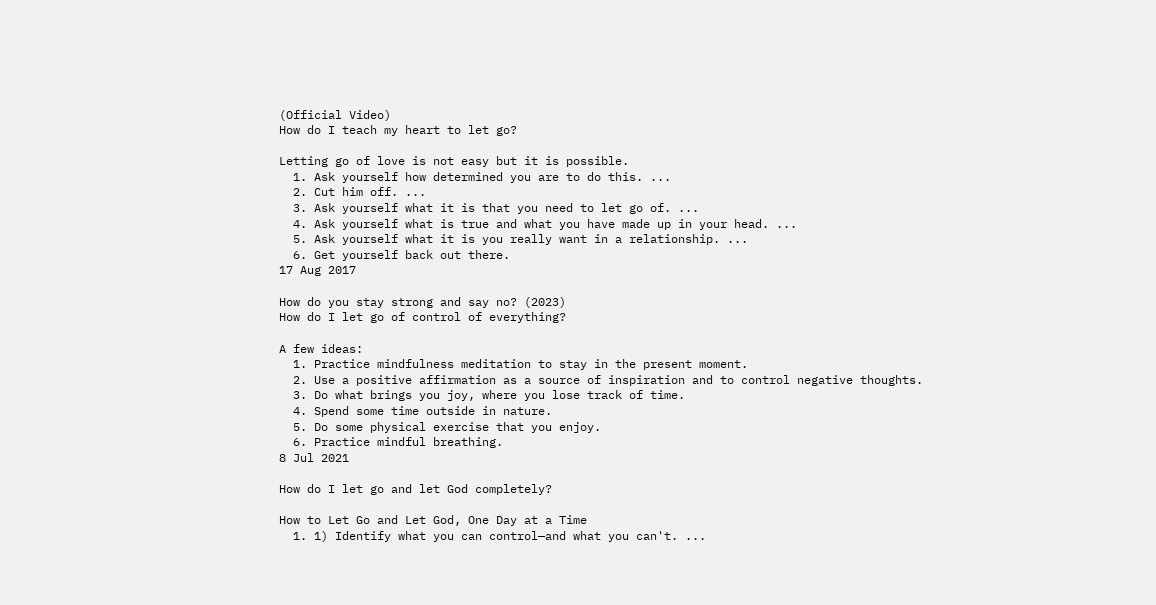(Official Video)
How do I teach my heart to let go?

Letting go of love is not easy but it is possible.
  1. Ask yourself how determined you are to do this. ...
  2. Cut him off. ...
  3. Ask yourself what it is that you need to let go of. ...
  4. Ask yourself what is true and what you have made up in your head. ...
  5. Ask yourself what it is you really want in a relationship. ...
  6. Get yourself back out there.
17 Aug 2017

How do you stay strong and say no? (2023)
How do I let go of control of everything?

A few ideas:
  1. Practice mindfulness meditation to stay in the present moment.
  2. Use a positive affirmation as a source of inspiration and to control negative thoughts.
  3. Do what brings you joy, where you lose track of time.
  4. Spend some time outside in nature.
  5. Do some physical exercise that you enjoy.
  6. Practice mindful breathing.
8 Jul 2021

How do I let go and let God completely?

How to Let Go and Let God, One Day at a Time
  1. 1) Identify what you can control—and what you can't. ...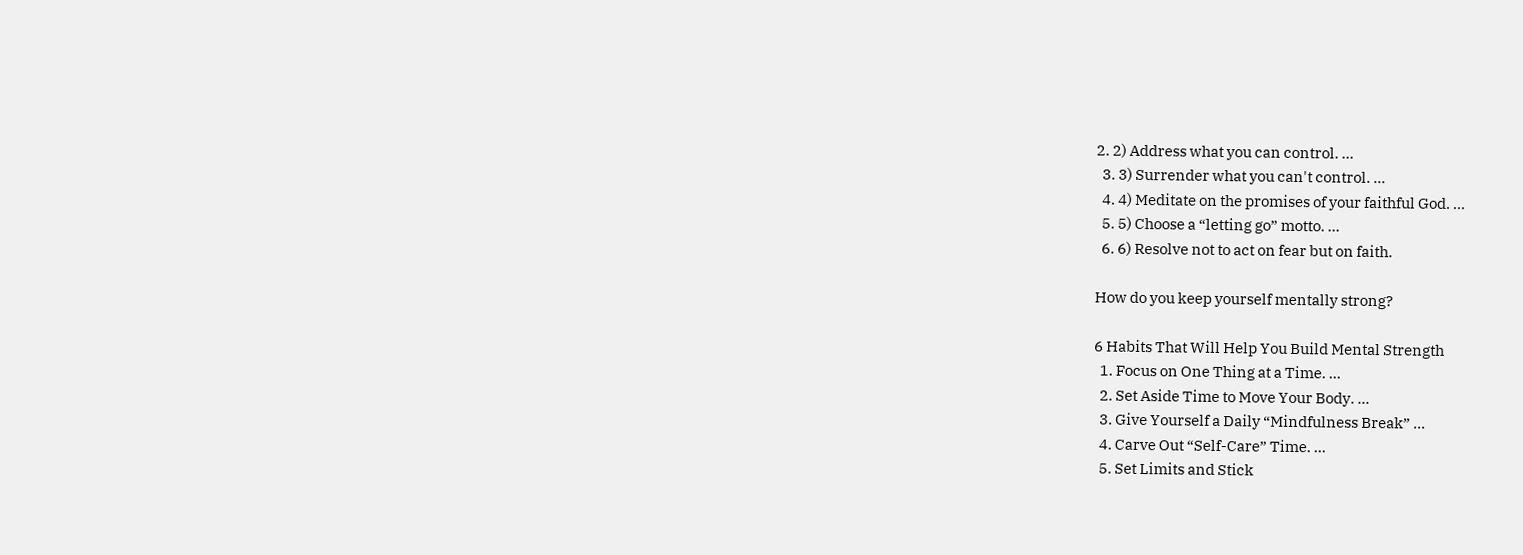2. 2) Address what you can control. ...
  3. 3) Surrender what you can't control. ...
  4. 4) Meditate on the promises of your faithful God. ...
  5. 5) Choose a “letting go” motto. ...
  6. 6) Resolve not to act on fear but on faith.

How do you keep yourself mentally strong?

6 Habits That Will Help You Build Mental Strength
  1. Focus on One Thing at a Time. ...
  2. Set Aside Time to Move Your Body. ...
  3. Give Yourself a Daily “Mindfulness Break” ...
  4. Carve Out “Self-Care” Time. ...
  5. Set Limits and Stick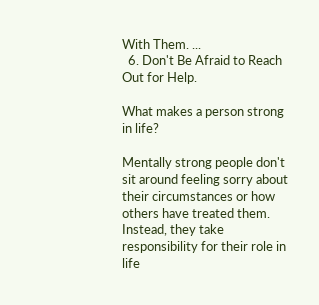With Them. ...
  6. Don't Be Afraid to Reach Out for Help.

What makes a person strong in life?

Mentally strong people don't sit around feeling sorry about their circumstances or how others have treated them. Instead, they take responsibility for their role in life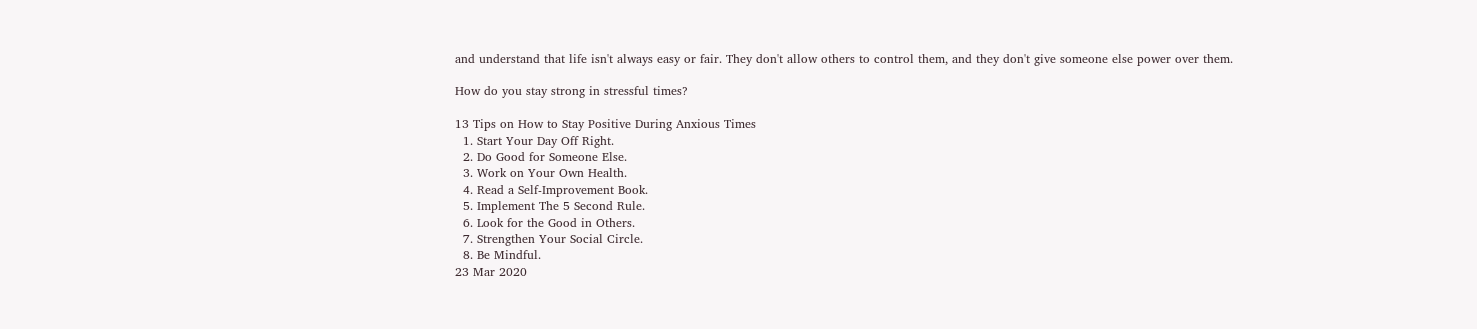and understand that life isn't always easy or fair. They don't allow others to control them, and they don't give someone else power over them.

How do you stay strong in stressful times?

13 Tips on How to Stay Positive During Anxious Times
  1. Start Your Day Off Right.
  2. Do Good for Someone Else.
  3. Work on Your Own Health.
  4. Read a Self-Improvement Book.
  5. Implement The 5 Second Rule.
  6. Look for the Good in Others.
  7. Strengthen Your Social Circle.
  8. Be Mindful.
23 Mar 2020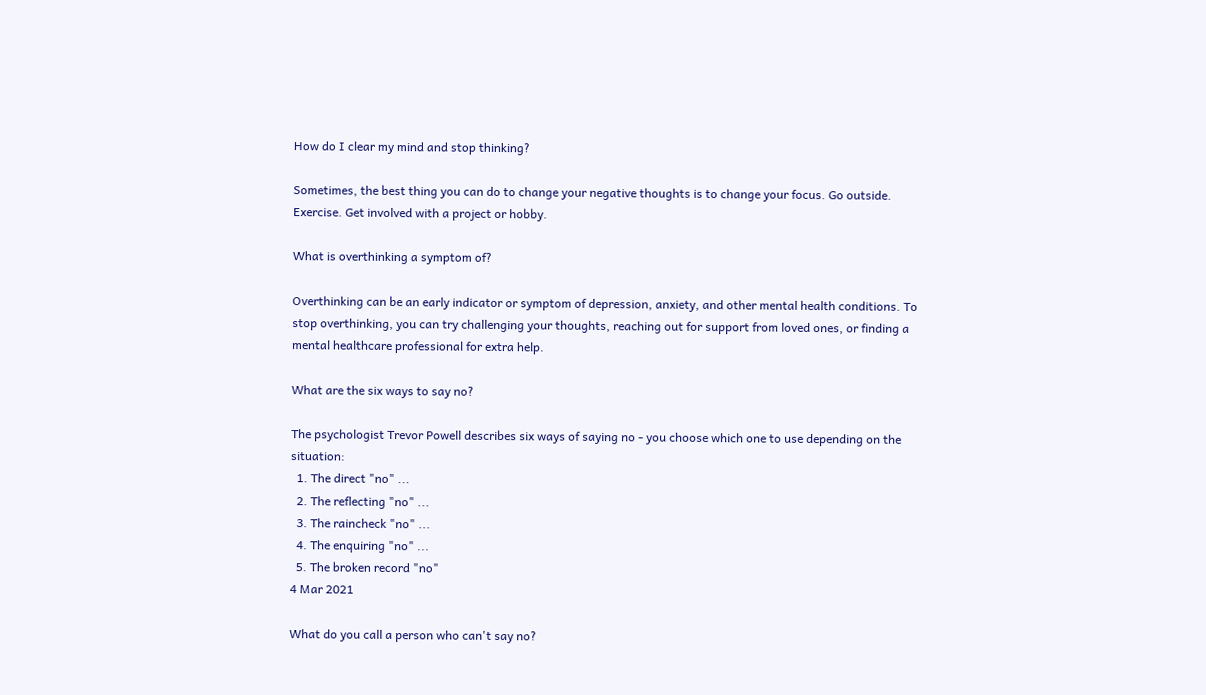How do I clear my mind and stop thinking?

Sometimes, the best thing you can do to change your negative thoughts is to change your focus. Go outside. Exercise. Get involved with a project or hobby.

What is overthinking a symptom of?

Overthinking can be an early indicator or symptom of depression, anxiety, and other mental health conditions. To stop overthinking, you can try challenging your thoughts, reaching out for support from loved ones, or finding a mental healthcare professional for extra help.

What are the six ways to say no?

The psychologist Trevor Powell describes six ways of saying no - you choose which one to use depending on the situation:
  1. The direct "no" ...
  2. The reflecting "no" ...
  3. The raincheck "no" ...
  4. The enquiring "no" ...
  5. The broken record "no"
4 Mar 2021

What do you call a person who can't say no?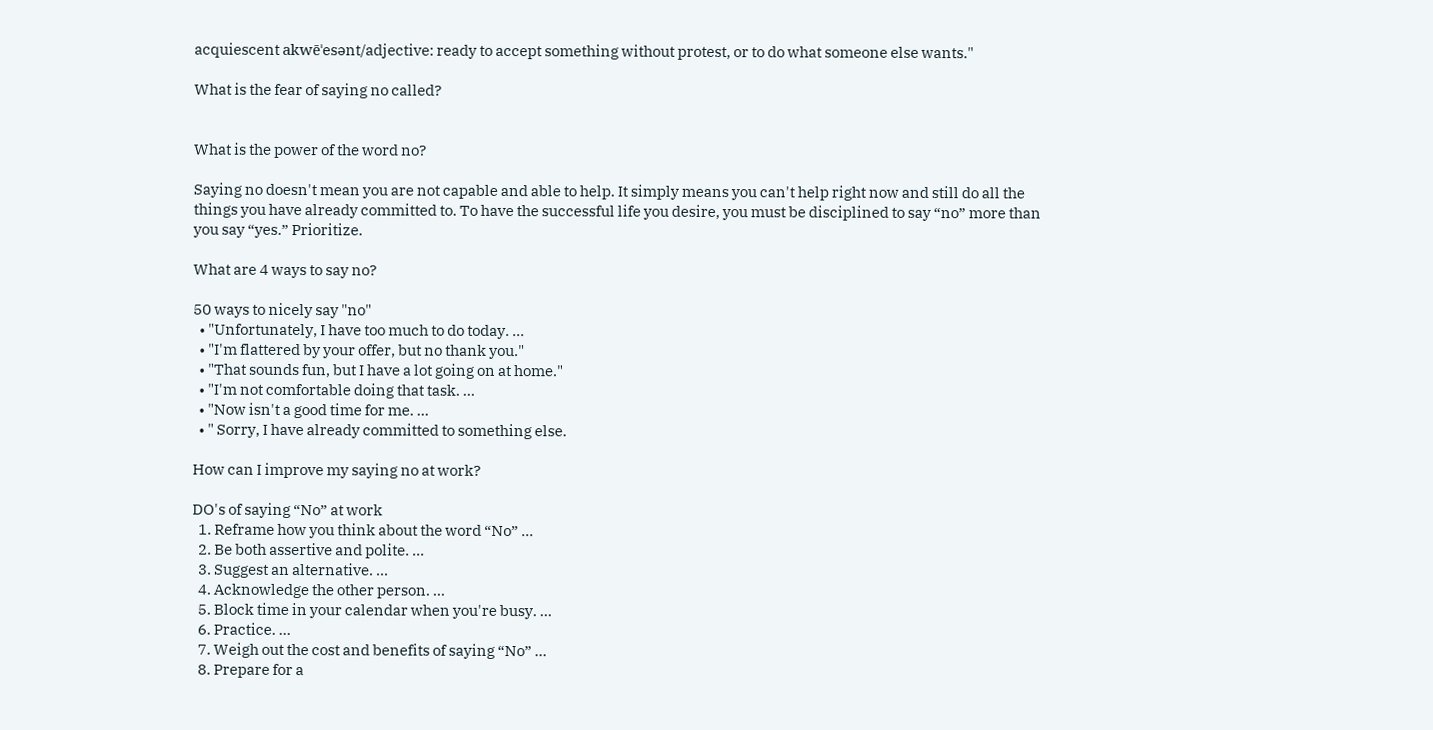acquiescent akwēˈesənt/adjective: ready to accept something without protest, or to do what someone else wants."

What is the fear of saying no called?


What is the power of the word no?

Saying no doesn't mean you are not capable and able to help. It simply means you can't help right now and still do all the things you have already committed to. To have the successful life you desire, you must be disciplined to say “no” more than you say “yes.” Prioritize.

What are 4 ways to say no?

50 ways to nicely say "no"
  • "Unfortunately, I have too much to do today. ...
  • "I'm flattered by your offer, but no thank you."
  • "That sounds fun, but I have a lot going on at home."
  • "I'm not comfortable doing that task. ...
  • "Now isn't a good time for me. ...
  • " Sorry, I have already committed to something else.

How can I improve my saying no at work?

DO's of saying “No” at work
  1. Reframe how you think about the word “No” ...
  2. Be both assertive and polite. ...
  3. Suggest an alternative. ...
  4. Acknowledge the other person. ...
  5. Block time in your calendar when you're busy. ...
  6. Practice. ...
  7. Weigh out the cost and benefits of saying “No” ...
  8. Prepare for a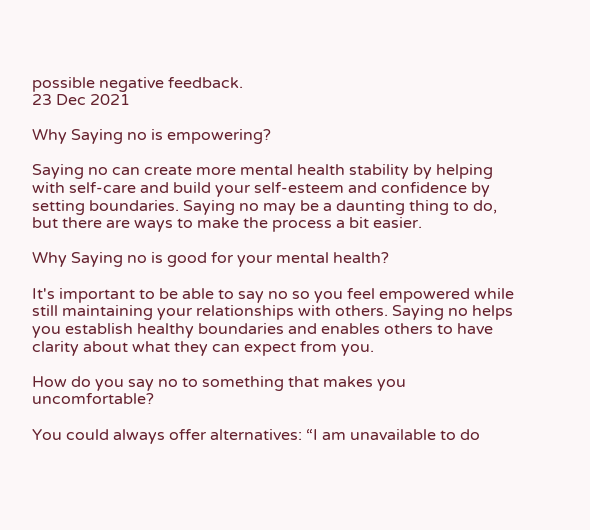possible negative feedback.
23 Dec 2021

Why Saying no is empowering?

Saying no can create more mental health stability by helping with self-care and build your self-esteem and confidence by setting boundaries. Saying no may be a daunting thing to do, but there are ways to make the process a bit easier.

Why Saying no is good for your mental health?

It's important to be able to say no so you feel empowered while still maintaining your relationships with others. Saying no helps you establish healthy boundaries and enables others to have clarity about what they can expect from you.

How do you say no to something that makes you uncomfortable?

You could always offer alternatives: “I am unavailable to do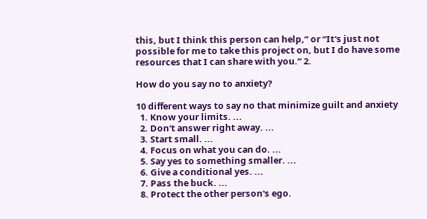this, but I think this person can help,” or “It's just not possible for me to take this project on, but I do have some resources that I can share with you.” 2.

How do you say no to anxiety?

10 different ways to say no that minimize guilt and anxiety
  1. Know your limits. ...
  2. Don't answer right away. ...
  3. Start small. ...
  4. Focus on what you can do. ...
  5. Say yes to something smaller. ...
  6. Give a conditional yes. ...
  7. Pass the buck. ...
  8. Protect the other person's ego.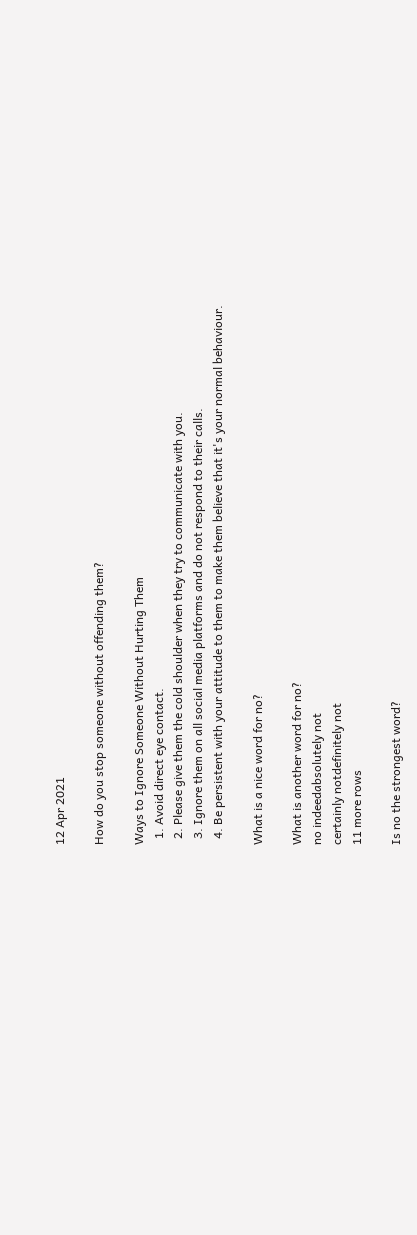12 Apr 2021

How do you stop someone without offending them?

Ways to Ignore Someone Without Hurting Them
  1. Avoid direct eye contact.
  2. Please give them the cold shoulder when they try to communicate with you.
  3. Ignore them on all social media platforms and do not respond to their calls.
  4. Be persistent with your attitude to them to make them believe that it's your normal behaviour.

What is a nice word for no?

What is another word for no?
no indeedabsolutely not
certainly notdefinitely not
11 more rows

Is no the strongest word?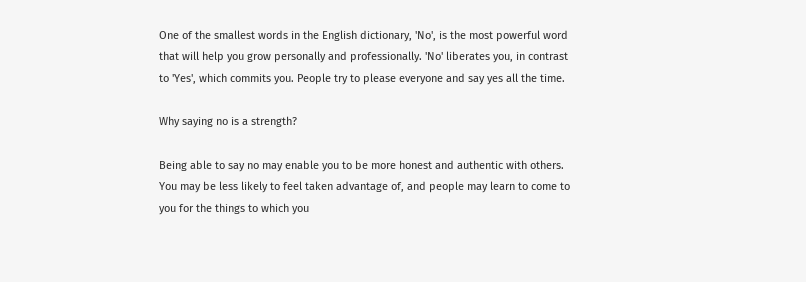One of the smallest words in the English dictionary, 'No', is the most powerful word that will help you grow personally and professionally. 'No' liberates you, in contrast to 'Yes', which commits you. People try to please everyone and say yes all the time.

Why saying no is a strength?

Being able to say no may enable you to be more honest and authentic with others. You may be less likely to feel taken advantage of, and people may learn to come to you for the things to which you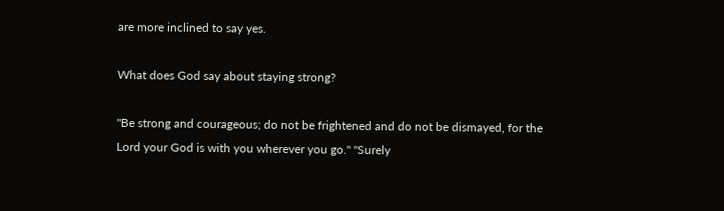are more inclined to say yes.

What does God say about staying strong?

"Be strong and courageous; do not be frightened and do not be dismayed, for the Lord your God is with you wherever you go." "Surely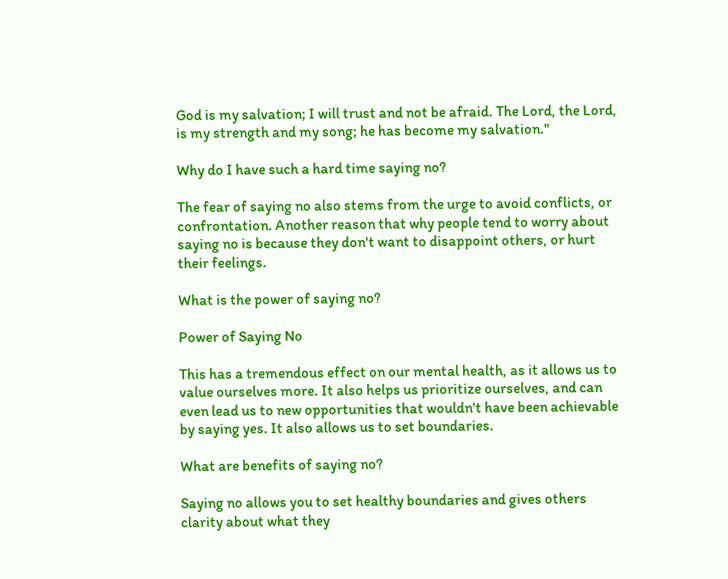God is my salvation; I will trust and not be afraid. The Lord, the Lord, is my strength and my song; he has become my salvation."

Why do I have such a hard time saying no?

The fear of saying no also stems from the urge to avoid conflicts, or confrontation. Another reason that why people tend to worry about saying no is because they don't want to disappoint others, or hurt their feelings.

What is the power of saying no?

Power of Saying No

This has a tremendous effect on our mental health, as it allows us to value ourselves more. It also helps us prioritize ourselves, and can even lead us to new opportunities that wouldn't have been achievable by saying yes. It also allows us to set boundaries.

What are benefits of saying no?

Saying no allows you to set healthy boundaries and gives others clarity about what they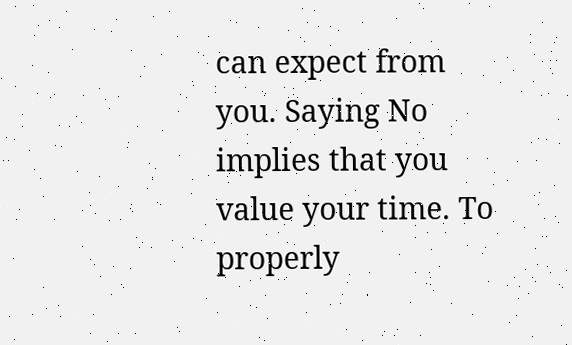can expect from you. Saying No implies that you value your time. To properly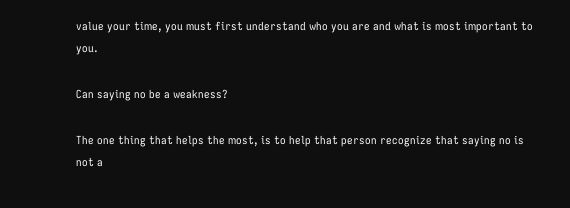value your time, you must first understand who you are and what is most important to you.

Can saying no be a weakness?

The one thing that helps the most, is to help that person recognize that saying no is not a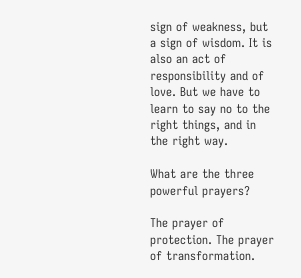sign of weakness, but a sign of wisdom. It is also an act of responsibility and of love. But we have to learn to say no to the right things, and in the right way.

What are the three powerful prayers?

The prayer of protection. The prayer of transformation.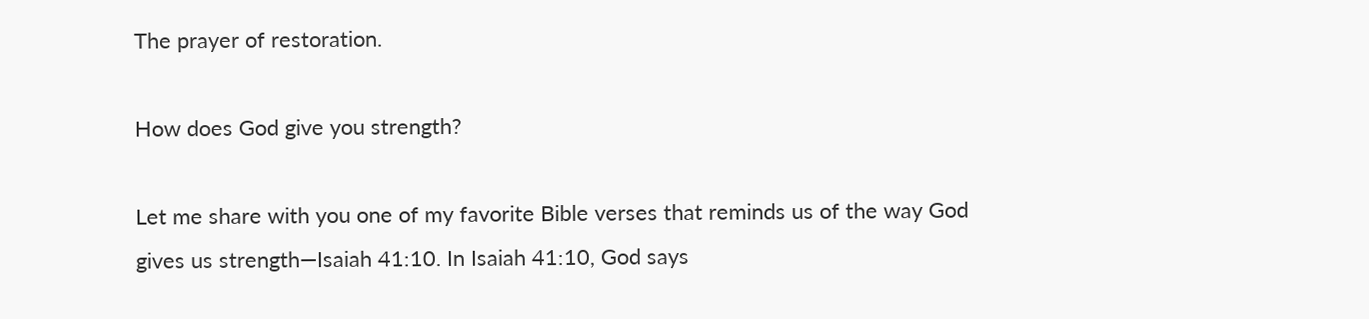The prayer of restoration.

How does God give you strength?

Let me share with you one of my favorite Bible verses that reminds us of the way God gives us strength—Isaiah 41:10. In Isaiah 41:10, God says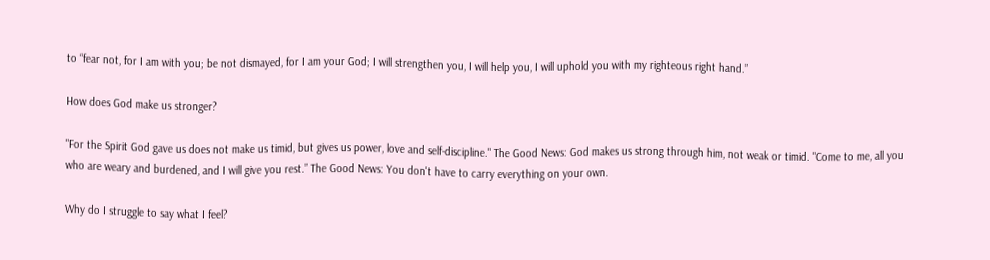to “fear not, for I am with you; be not dismayed, for I am your God; I will strengthen you, I will help you, I will uphold you with my righteous right hand.”

How does God make us stronger?

"For the Spirit God gave us does not make us timid, but gives us power, love and self-discipline." The Good News: God makes us strong through him, not weak or timid. "Come to me, all you who are weary and burdened, and I will give you rest.” The Good News: You don't have to carry everything on your own.

Why do I struggle to say what I feel?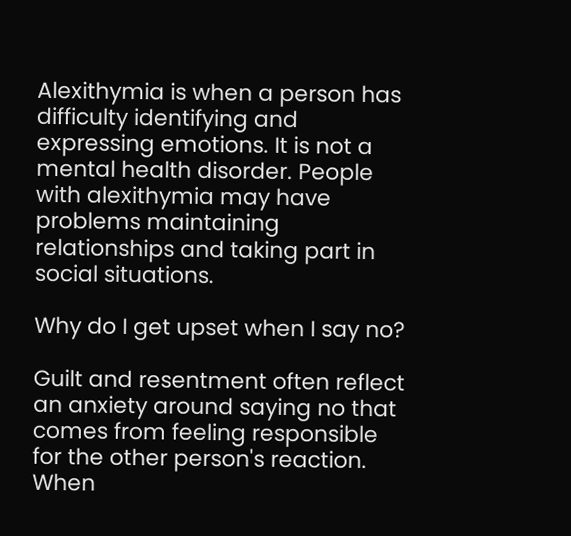Alexithymia is when a person has difficulty identifying and expressing emotions. It is not a mental health disorder. People with alexithymia may have problems maintaining relationships and taking part in social situations.

Why do I get upset when I say no?

Guilt and resentment often reflect an anxiety around saying no that comes from feeling responsible for the other person's reaction. When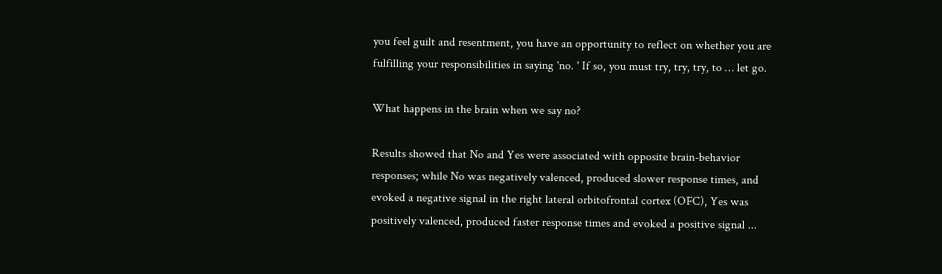you feel guilt and resentment, you have an opportunity to reflect on whether you are fulfilling your responsibilities in saying 'no. ' If so, you must try, try, try, to … let go.

What happens in the brain when we say no?

Results showed that No and Yes were associated with opposite brain-behavior responses; while No was negatively valenced, produced slower response times, and evoked a negative signal in the right lateral orbitofrontal cortex (OFC), Yes was positively valenced, produced faster response times and evoked a positive signal ...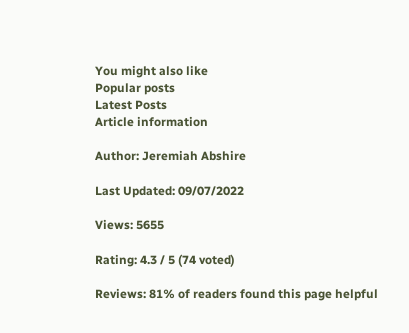You might also like
Popular posts
Latest Posts
Article information

Author: Jeremiah Abshire

Last Updated: 09/07/2022

Views: 5655

Rating: 4.3 / 5 (74 voted)

Reviews: 81% of readers found this page helpful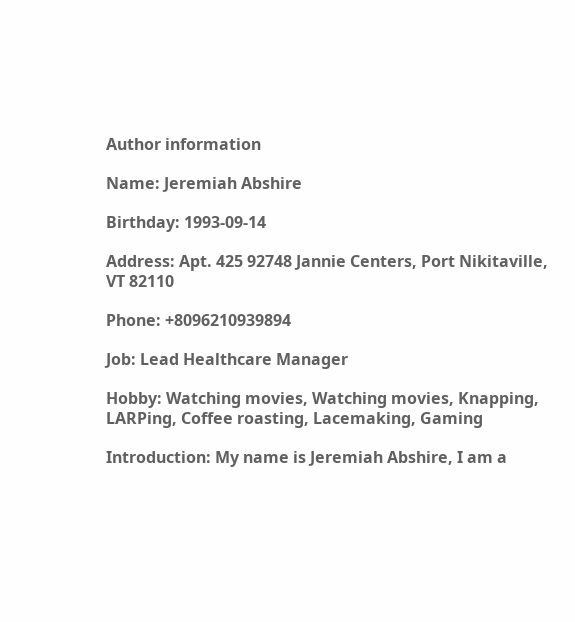Author information

Name: Jeremiah Abshire

Birthday: 1993-09-14

Address: Apt. 425 92748 Jannie Centers, Port Nikitaville, VT 82110

Phone: +8096210939894

Job: Lead Healthcare Manager

Hobby: Watching movies, Watching movies, Knapping, LARPing, Coffee roasting, Lacemaking, Gaming

Introduction: My name is Jeremiah Abshire, I am a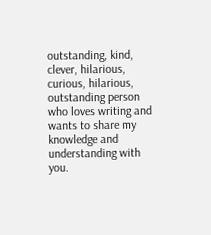outstanding, kind, clever, hilarious, curious, hilarious, outstanding person who loves writing and wants to share my knowledge and understanding with you.